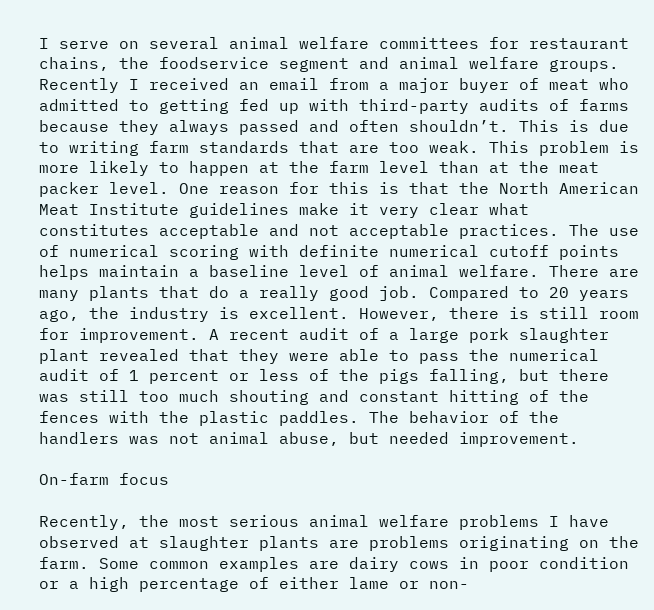I serve on several animal welfare committees for restaurant chains, the foodservice segment and animal welfare groups. Recently I received an email from a major buyer of meat who admitted to getting fed up with third-party audits of farms because they always passed and often shouldn’t. This is due to writing farm standards that are too weak. This problem is more likely to happen at the farm level than at the meat packer level. One reason for this is that the North American Meat Institute guidelines make it very clear what constitutes acceptable and not acceptable practices. The use of numerical scoring with definite numerical cutoff points helps maintain a baseline level of animal welfare. There are many plants that do a really good job. Compared to 20 years ago, the industry is excellent. However, there is still room for improvement. A recent audit of a large pork slaughter plant revealed that they were able to pass the numerical audit of 1 percent or less of the pigs falling, but there was still too much shouting and constant hitting of the fences with the plastic paddles. The behavior of the handlers was not animal abuse, but needed improvement.

On-farm focus

Recently, the most serious animal welfare problems I have observed at slaughter plants are problems originating on the farm. Some common examples are dairy cows in poor condition or a high percentage of either lame or non-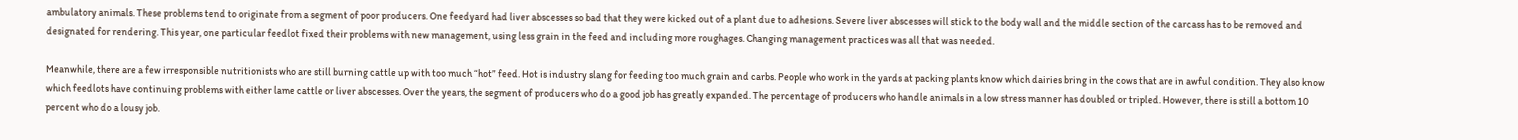ambulatory animals. These problems tend to originate from a segment of poor producers. One feedyard had liver abscesses so bad that they were kicked out of a plant due to adhesions. Severe liver abscesses will stick to the body wall and the middle section of the carcass has to be removed and designated for rendering. This year, one particular feedlot fixed their problems with new management, using less grain in the feed and including more roughages. Changing management practices was all that was needed.

Meanwhile, there are a few irresponsible nutritionists who are still burning cattle up with too much “hot” feed. Hot is industry slang for feeding too much grain and carbs. People who work in the yards at packing plants know which dairies bring in the cows that are in awful condition. They also know which feedlots have continuing problems with either lame cattle or liver abscesses. Over the years, the segment of producers who do a good job has greatly expanded. The percentage of producers who handle animals in a low stress manner has doubled or tripled. However, there is still a bottom 10 percent who do a lousy job.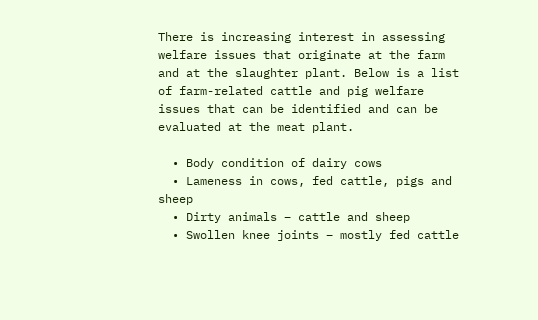There is increasing interest in assessing welfare issues that originate at the farm and at the slaughter plant. Below is a list of farm-related cattle and pig welfare issues that can be identified and can be evaluated at the meat plant.

  • Body condition of dairy cows
  • Lameness in cows, fed cattle, pigs and sheep
  • Dirty animals – cattle and sheep
  • Swollen knee joints – mostly fed cattle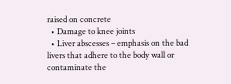raised on concrete
  • Damage to knee joints
  • Liver abscesses – emphasis on the bad livers that adhere to the body wall or contaminate the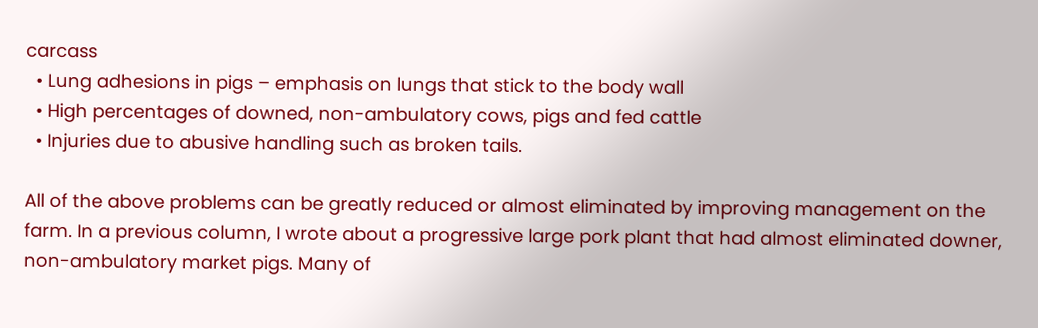carcass
  • Lung adhesions in pigs – emphasis on lungs that stick to the body wall
  • High percentages of downed, non-ambulatory cows, pigs and fed cattle
  • Injuries due to abusive handling such as broken tails.

All of the above problems can be greatly reduced or almost eliminated by improving management on the farm. In a previous column, I wrote about a progressive large pork plant that had almost eliminated downer, non-ambulatory market pigs. Many of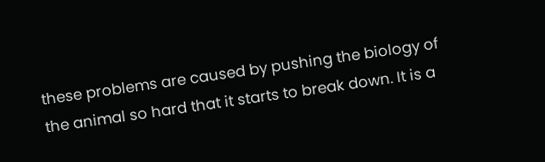these problems are caused by pushing the biology of the animal so hard that it starts to break down. It is a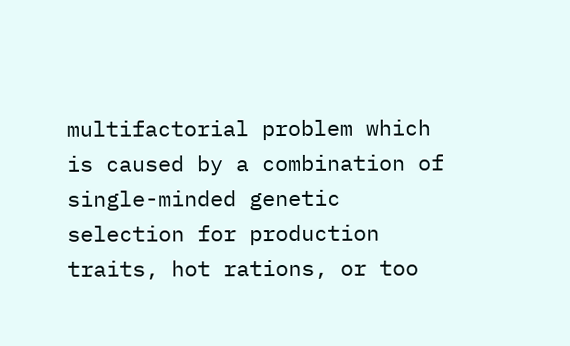multifactorial problem which is caused by a combination of single-minded genetic selection for production traits, hot rations, or too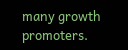many growth promoters.